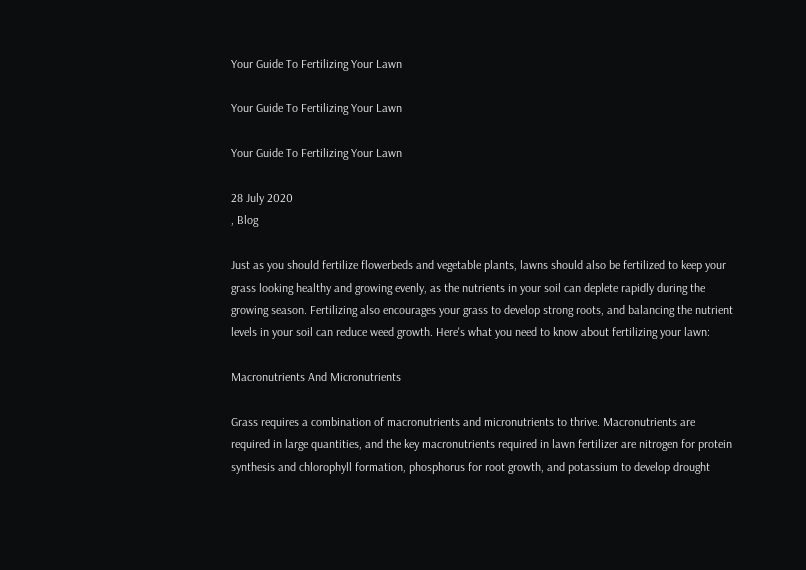Your Guide To Fertilizing Your Lawn

Your Guide To Fertilizing Your Lawn

Your Guide To Fertilizing Your Lawn

28 July 2020
, Blog

Just as you should fertilize flowerbeds and vegetable plants, lawns should also be fertilized to keep your grass looking healthy and growing evenly, as the nutrients in your soil can deplete rapidly during the growing season. Fertilizing also encourages your grass to develop strong roots, and balancing the nutrient levels in your soil can reduce weed growth. Here's what you need to know about fertilizing your lawn:

Macronutrients And Micronutrients

Grass requires a combination of macronutrients and micronutrients to thrive. Macronutrients are required in large quantities, and the key macronutrients required in lawn fertilizer are nitrogen for protein synthesis and chlorophyll formation, phosphorus for root growth, and potassium to develop drought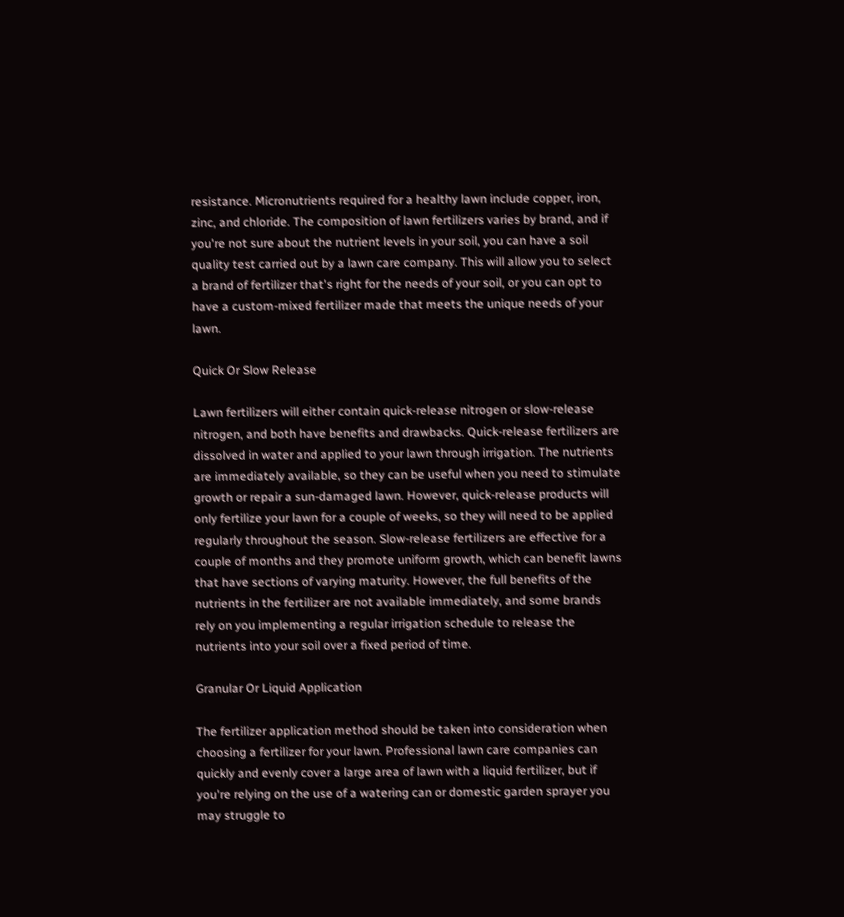resistance. Micronutrients required for a healthy lawn include copper, iron, zinc, and chloride. The composition of lawn fertilizers varies by brand, and if you're not sure about the nutrient levels in your soil, you can have a soil quality test carried out by a lawn care company. This will allow you to select a brand of fertilizer that's right for the needs of your soil, or you can opt to have a custom-mixed fertilizer made that meets the unique needs of your lawn.

Quick Or Slow Release

Lawn fertilizers will either contain quick-release nitrogen or slow-release nitrogen, and both have benefits and drawbacks. Quick-release fertilizers are dissolved in water and applied to your lawn through irrigation. The nutrients are immediately available, so they can be useful when you need to stimulate growth or repair a sun-damaged lawn. However, quick-release products will only fertilize your lawn for a couple of weeks, so they will need to be applied regularly throughout the season. Slow-release fertilizers are effective for a couple of months and they promote uniform growth, which can benefit lawns that have sections of varying maturity. However, the full benefits of the nutrients in the fertilizer are not available immediately, and some brands rely on you implementing a regular irrigation schedule to release the nutrients into your soil over a fixed period of time.

Granular Or Liquid Application

The fertilizer application method should be taken into consideration when choosing a fertilizer for your lawn. Professional lawn care companies can quickly and evenly cover a large area of lawn with a liquid fertilizer, but if you're relying on the use of a watering can or domestic garden sprayer you may struggle to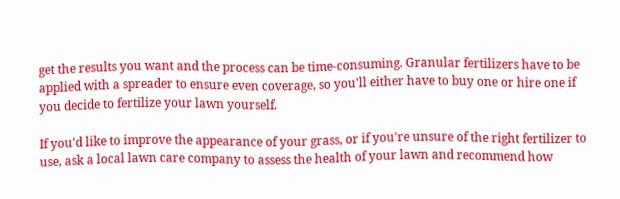get the results you want and the process can be time-consuming. Granular fertilizers have to be applied with a spreader to ensure even coverage, so you'll either have to buy one or hire one if you decide to fertilize your lawn yourself.

If you'd like to improve the appearance of your grass, or if you're unsure of the right fertilizer to use, ask a local lawn care company to assess the health of your lawn and recommend how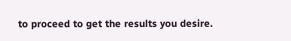to proceed to get the results you desire.